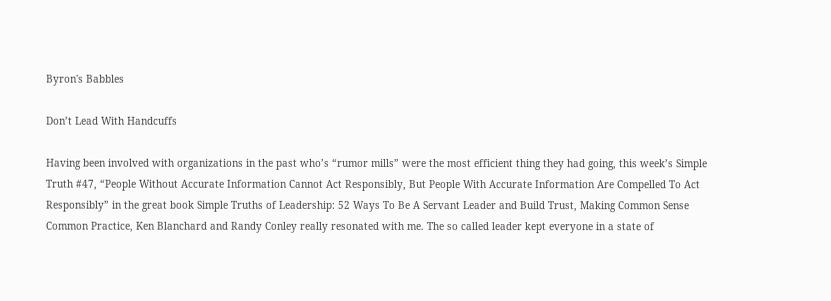Byron's Babbles

Don’t Lead With Handcuffs

Having been involved with organizations in the past who’s “rumor mills” were the most efficient thing they had going, this week’s Simple Truth #47, “People Without Accurate Information Cannot Act Responsibly, But People With Accurate Information Are Compelled To Act Responsibly” in the great book Simple Truths of Leadership: 52 Ways To Be A Servant Leader and Build Trust, Making Common Sense Common Practice, Ken Blanchard and Randy Conley really resonated with me. The so called leader kept everyone in a state of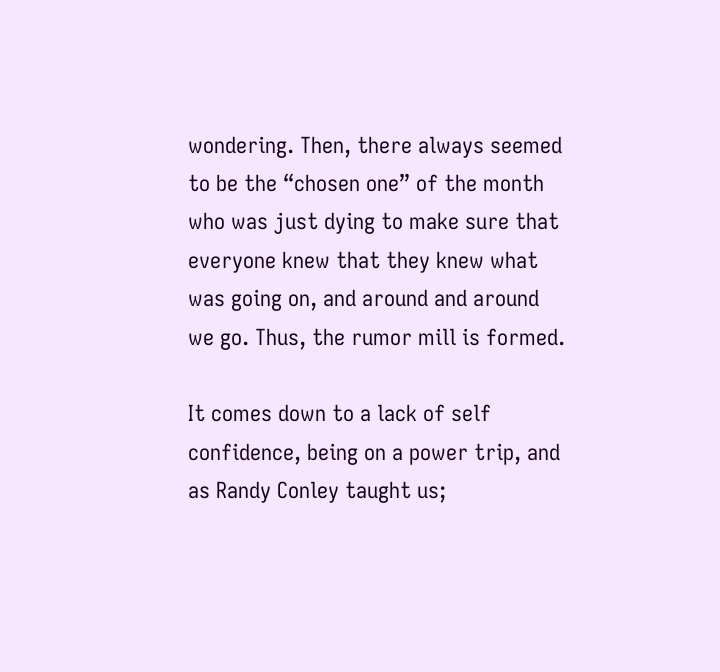wondering. Then, there always seemed to be the “chosen one” of the month who was just dying to make sure that everyone knew that they knew what was going on, and around and around we go. Thus, the rumor mill is formed.

It comes down to a lack of self confidence, being on a power trip, and as Randy Conley taught us;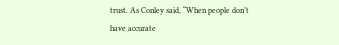trust. As Conley said, “When people don’t have accurate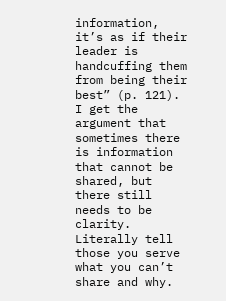information, it’s as if their leader is handcuffing them from being their best” (p. 121). I get the argument that sometimes there is information that cannot be shared, but there still needs to be clarity. Literally tell those you serve what you can’t share and why.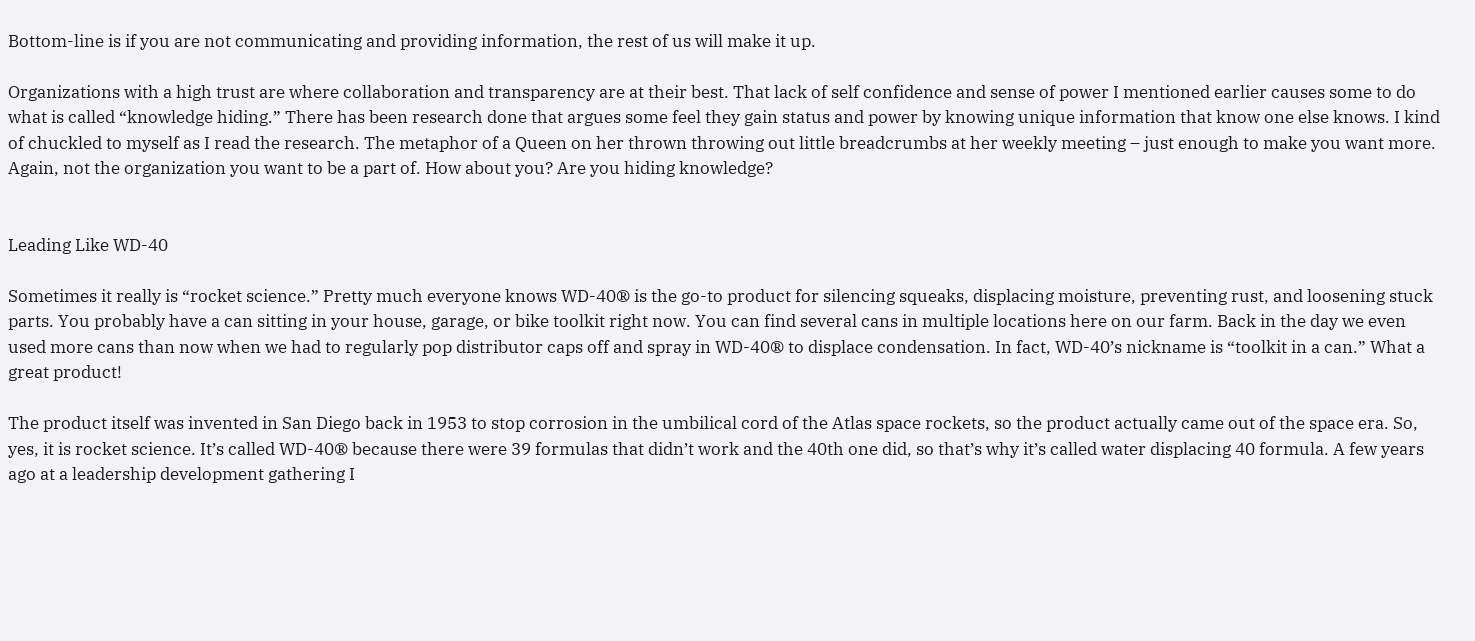Bottom-line is if you are not communicating and providing information, the rest of us will make it up.

Organizations with a high trust are where collaboration and transparency are at their best. That lack of self confidence and sense of power I mentioned earlier causes some to do what is called “knowledge hiding.” There has been research done that argues some feel they gain status and power by knowing unique information that know one else knows. I kind of chuckled to myself as I read the research. The metaphor of a Queen on her thrown throwing out little breadcrumbs at her weekly meeting – just enough to make you want more. Again, not the organization you want to be a part of. How about you? Are you hiding knowledge?


Leading Like WD-40

Sometimes it really is “rocket science.” Pretty much everyone knows WD-40® is the go-to product for silencing squeaks, displacing moisture, preventing rust, and loosening stuck parts. You probably have a can sitting in your house, garage, or bike toolkit right now. You can find several cans in multiple locations here on our farm. Back in the day we even used more cans than now when we had to regularly pop distributor caps off and spray in WD-40® to displace condensation. In fact, WD-40’s nickname is “toolkit in a can.” What a great product!

The product itself was invented in San Diego back in 1953 to stop corrosion in the umbilical cord of the Atlas space rockets, so the product actually came out of the space era. So, yes, it is rocket science. It’s called WD-40® because there were 39 formulas that didn’t work and the 40th one did, so that’s why it’s called water displacing 40 formula. A few years ago at a leadership development gathering I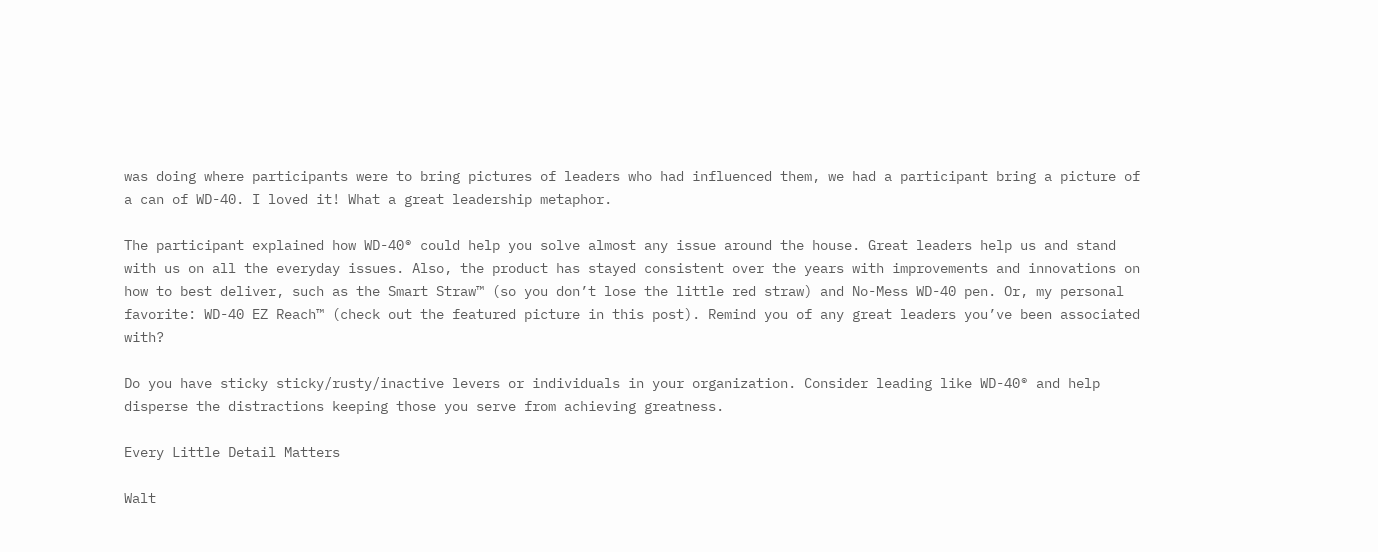was doing where participants were to bring pictures of leaders who had influenced them, we had a participant bring a picture of a can of WD-40. I loved it! What a great leadership metaphor.

The participant explained how WD-40® could help you solve almost any issue around the house. Great leaders help us and stand with us on all the everyday issues. Also, the product has stayed consistent over the years with improvements and innovations on how to best deliver, such as the Smart Straw™ (so you don’t lose the little red straw) and No-Mess WD-40 pen. Or, my personal favorite: WD-40 EZ Reach™ (check out the featured picture in this post). Remind you of any great leaders you’ve been associated with?

Do you have sticky sticky/rusty/inactive levers or individuals in your organization. Consider leading like WD-40® and help disperse the distractions keeping those you serve from achieving greatness.

Every Little Detail Matters

Walt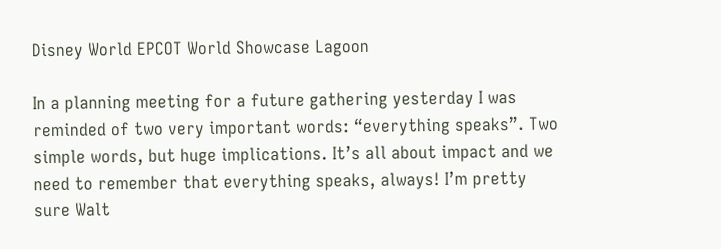Disney World EPCOT World Showcase Lagoon

In a planning meeting for a future gathering yesterday I was reminded of two very important words: “everything speaks”. Two simple words, but huge implications. It’s all about impact and we need to remember that everything speaks, always! I’m pretty sure Walt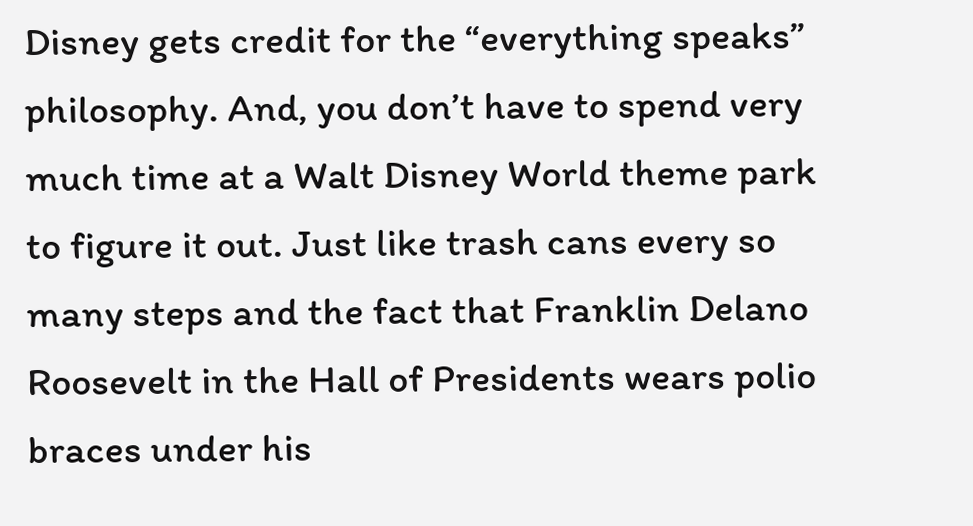Disney gets credit for the “everything speaks” philosophy. And, you don’t have to spend very much time at a Walt Disney World theme park to figure it out. Just like trash cans every so many steps and the fact that Franklin Delano Roosevelt in the Hall of Presidents wears polio braces under his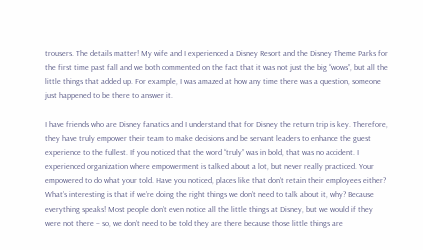trousers. The details matter! My wife and I experienced a Disney Resort and the Disney Theme Parks for the first time past fall and we both commented on the fact that it was not just the big “wows”, but all the little things that added up. For example, I was amazed at how any time there was a question, someone just happened to be there to answer it.

I have friends who are Disney fanatics and I understand that for Disney the return trip is key. Therefore, they have truly empower their team to make decisions and be servant leaders to enhance the guest experience to the fullest. If you noticed that the word “truly” was in bold, that was no accident. I experienced organization where empowerment is talked about a lot, but never really practiced. Your empowered to do what your told. Have you noticed, places like that don’t retain their employees either? What’s interesting is that if we’re doing the right things we don’t need to talk about it, why? Because everything speaks! Most people don’t even notice all the little things at Disney, but we would if they were not there – so, we don’t need to be told they are there because those little things are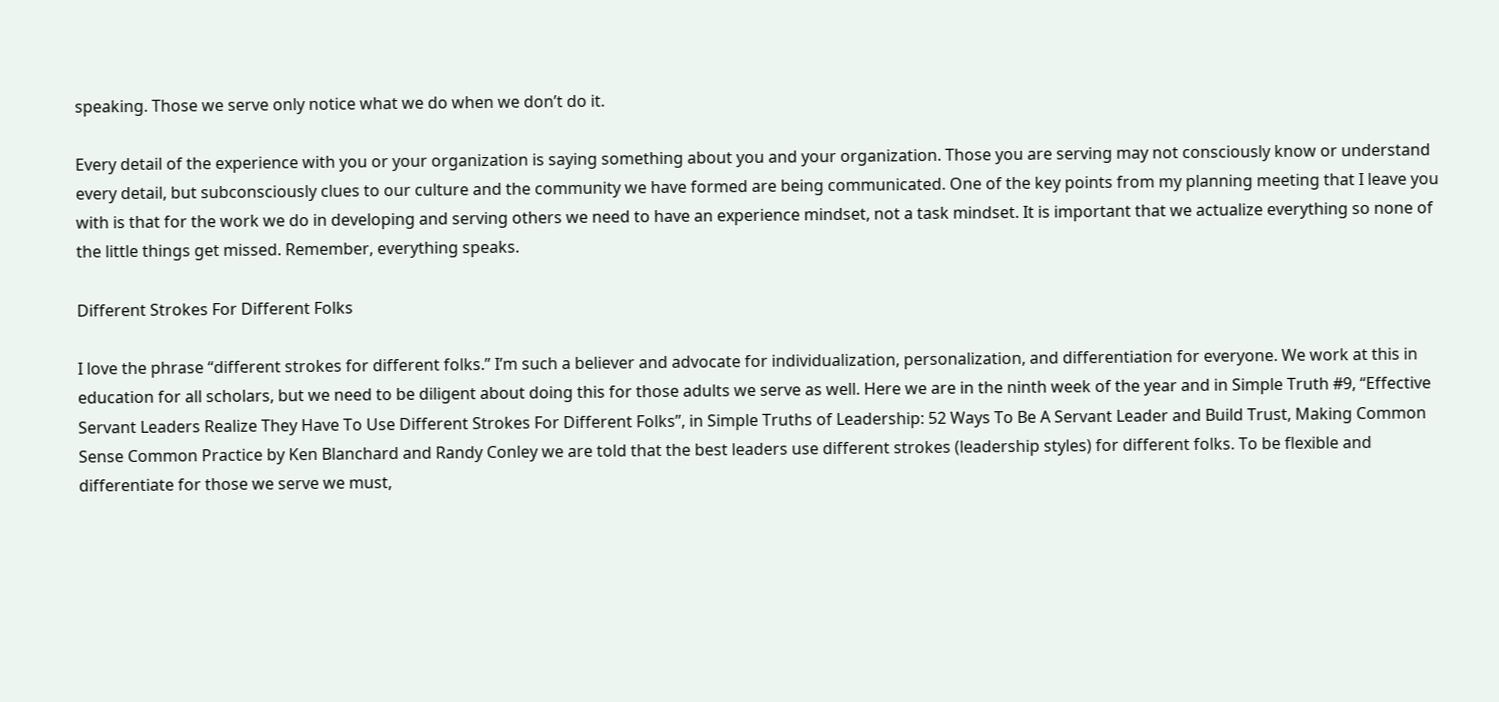speaking. Those we serve only notice what we do when we don’t do it.

Every detail of the experience with you or your organization is saying something about you and your organization. Those you are serving may not consciously know or understand every detail, but subconsciously clues to our culture and the community we have formed are being communicated. One of the key points from my planning meeting that I leave you with is that for the work we do in developing and serving others we need to have an experience mindset, not a task mindset. It is important that we actualize everything so none of the little things get missed. Remember, everything speaks.

Different Strokes For Different Folks

I love the phrase “different strokes for different folks.” I’m such a believer and advocate for individualization, personalization, and differentiation for everyone. We work at this in education for all scholars, but we need to be diligent about doing this for those adults we serve as well. Here we are in the ninth week of the year and in Simple Truth #9, “Effective Servant Leaders Realize They Have To Use Different Strokes For Different Folks”, in Simple Truths of Leadership: 52 Ways To Be A Servant Leader and Build Trust, Making Common Sense Common Practice by Ken Blanchard and Randy Conley we are told that the best leaders use different strokes (leadership styles) for different folks. To be flexible and differentiate for those we serve we must,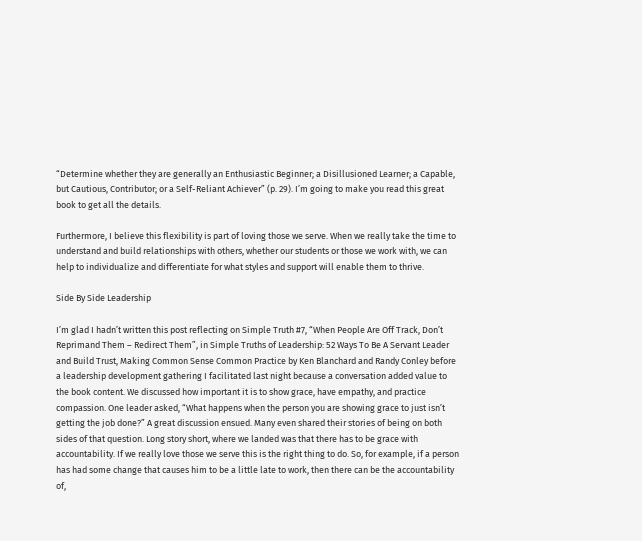“Determine whether they are generally an Enthusiastic Beginner; a Disillusioned Learner; a Capable, but Cautious, Contributor; or a Self-Reliant Achiever” (p. 29). I’m going to make you read this great book to get all the details.

Furthermore, I believe this flexibility is part of loving those we serve. When we really take the time to understand and build relationships with others, whether our students or those we work with, we can help to individualize and differentiate for what styles and support will enable them to thrive.

Side By Side Leadership

I’m glad I hadn’t written this post reflecting on Simple Truth #7, “When People Are Off Track, Don’t Reprimand Them – Redirect Them”, in Simple Truths of Leadership: 52 Ways To Be A Servant Leader and Build Trust, Making Common Sense Common Practice by Ken Blanchard and Randy Conley before a leadership development gathering I facilitated last night because a conversation added value to the book content. We discussed how important it is to show grace, have empathy, and practice compassion. One leader asked, “What happens when the person you are showing grace to just isn’t getting the job done?” A great discussion ensued. Many even shared their stories of being on both sides of that question. Long story short, where we landed was that there has to be grace with accountability. If we really love those we serve this is the right thing to do. So, for example, if a person has had some change that causes him to be a little late to work, then there can be the accountability of,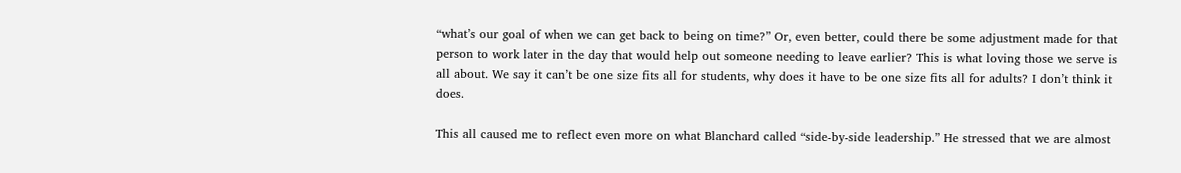“what’s our goal of when we can get back to being on time?” Or, even better, could there be some adjustment made for that person to work later in the day that would help out someone needing to leave earlier? This is what loving those we serve is all about. We say it can’t be one size fits all for students, why does it have to be one size fits all for adults? I don’t think it does.

This all caused me to reflect even more on what Blanchard called “side-by-side leadership.” He stressed that we are almost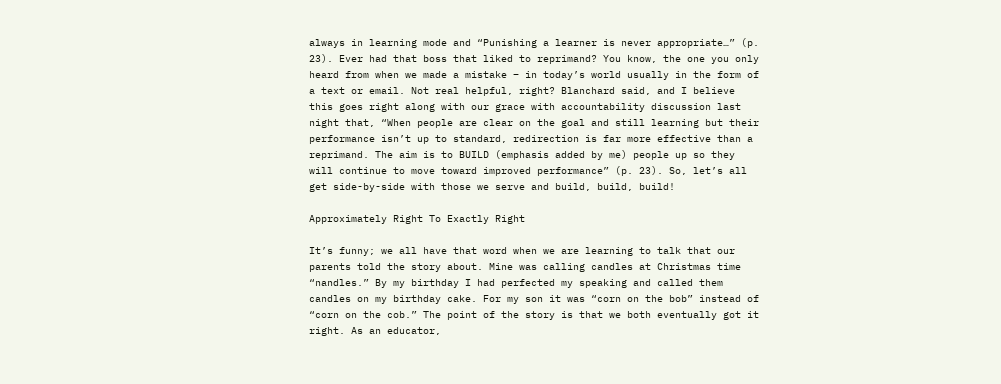always in learning mode and “Punishing a learner is never appropriate…” (p. 23). Ever had that boss that liked to reprimand? You know, the one you only heard from when we made a mistake – in today’s world usually in the form of a text or email. Not real helpful, right? Blanchard said, and I believe this goes right along with our grace with accountability discussion last night that, “When people are clear on the goal and still learning but their performance isn’t up to standard, redirection is far more effective than a reprimand. The aim is to BUILD (emphasis added by me) people up so they will continue to move toward improved performance” (p. 23). So, let’s all get side-by-side with those we serve and build, build, build!

Approximately Right To Exactly Right

It’s funny; we all have that word when we are learning to talk that our parents told the story about. Mine was calling candles at Christmas time “nandles.” By my birthday I had perfected my speaking and called them candles on my birthday cake. For my son it was “corn on the bob” instead of “corn on the cob.” The point of the story is that we both eventually got it right. As an educator,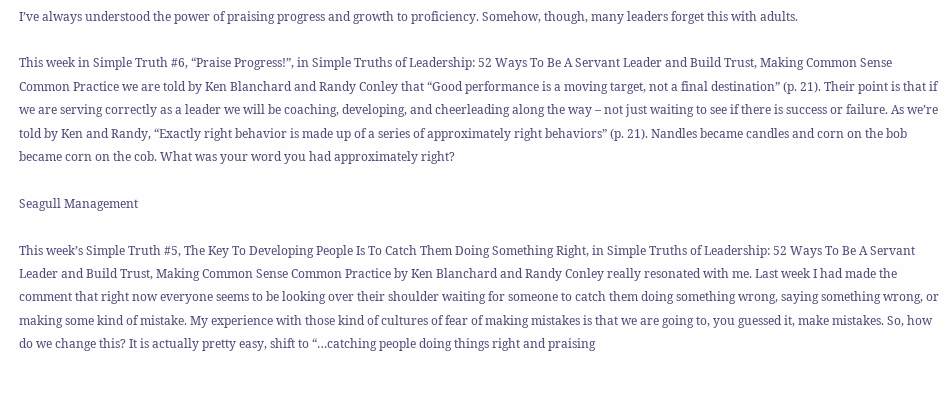I’ve always understood the power of praising progress and growth to proficiency. Somehow, though, many leaders forget this with adults.

This week in Simple Truth #6, “Praise Progress!”, in Simple Truths of Leadership: 52 Ways To Be A Servant Leader and Build Trust, Making Common Sense Common Practice we are told by Ken Blanchard and Randy Conley that “Good performance is a moving target, not a final destination” (p. 21). Their point is that if we are serving correctly as a leader we will be coaching, developing, and cheerleading along the way – not just waiting to see if there is success or failure. As we’re told by Ken and Randy, “Exactly right behavior is made up of a series of approximately right behaviors” (p. 21). Nandles became candles and corn on the bob became corn on the cob. What was your word you had approximately right?

Seagull Management

This week’s Simple Truth #5, The Key To Developing People Is To Catch Them Doing Something Right, in Simple Truths of Leadership: 52 Ways To Be A Servant Leader and Build Trust, Making Common Sense Common Practice by Ken Blanchard and Randy Conley really resonated with me. Last week I had made the comment that right now everyone seems to be looking over their shoulder waiting for someone to catch them doing something wrong, saying something wrong, or making some kind of mistake. My experience with those kind of cultures of fear of making mistakes is that we are going to, you guessed it, make mistakes. So, how do we change this? It is actually pretty easy, shift to “…catching people doing things right and praising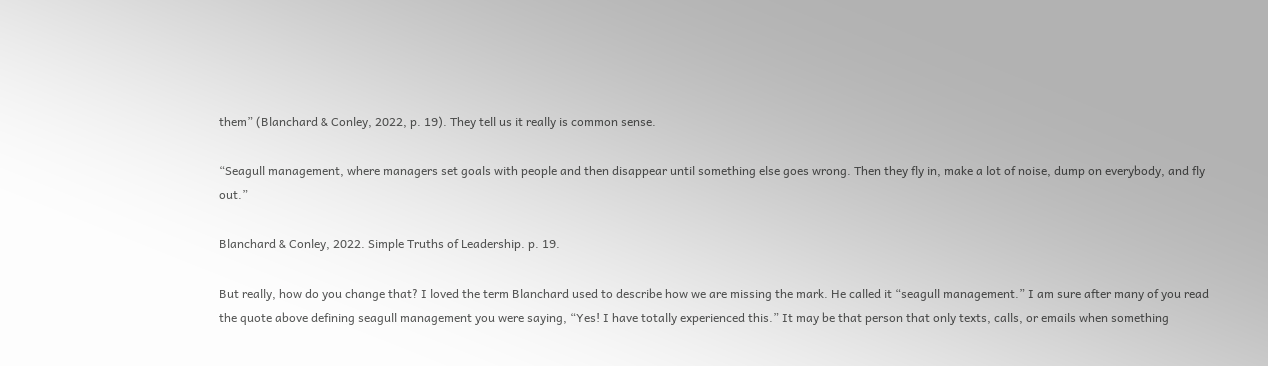them” (Blanchard & Conley, 2022, p. 19). They tell us it really is common sense.

“Seagull management, where managers set goals with people and then disappear until something else goes wrong. Then they fly in, make a lot of noise, dump on everybody, and fly out.”

Blanchard & Conley, 2022. Simple Truths of Leadership. p. 19.

But really, how do you change that? I loved the term Blanchard used to describe how we are missing the mark. He called it “seagull management.” I am sure after many of you read the quote above defining seagull management you were saying, “Yes! I have totally experienced this.” It may be that person that only texts, calls, or emails when something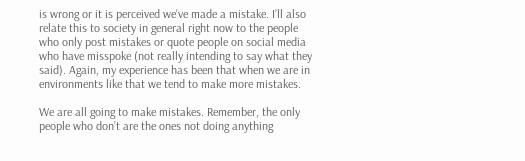is wrong or it is perceived we’ve made a mistake. I’ll also relate this to society in general right now to the people who only post mistakes or quote people on social media who have misspoke (not really intending to say what they said). Again, my experience has been that when we are in environments like that we tend to make more mistakes.

We are all going to make mistakes. Remember, the only people who don’t are the ones not doing anything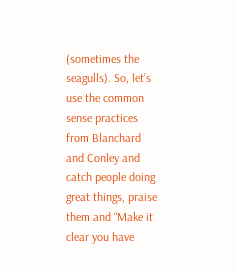(sometimes the seagulls). So, let’s use the common sense practices from Blanchard and Conley and catch people doing great things, praise them and “Make it clear you have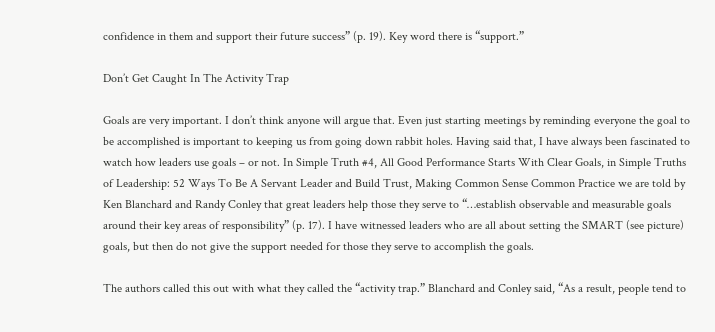confidence in them and support their future success” (p. 19). Key word there is “support.”

Don’t Get Caught In The Activity Trap

Goals are very important. I don’t think anyone will argue that. Even just starting meetings by reminding everyone the goal to be accomplished is important to keeping us from going down rabbit holes. Having said that, I have always been fascinated to watch how leaders use goals – or not. In Simple Truth #4, All Good Performance Starts With Clear Goals, in Simple Truths of Leadership: 52 Ways To Be A Servant Leader and Build Trust, Making Common Sense Common Practice we are told by Ken Blanchard and Randy Conley that great leaders help those they serve to “…establish observable and measurable goals around their key areas of responsibility” (p. 17). I have witnessed leaders who are all about setting the SMART (see picture) goals, but then do not give the support needed for those they serve to accomplish the goals.

The authors called this out with what they called the “activity trap.” Blanchard and Conley said, “As a result, people tend to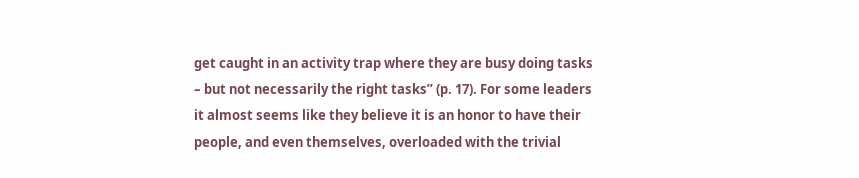get caught in an activity trap where they are busy doing tasks – but not necessarily the right tasks” (p. 17). For some leaders it almost seems like they believe it is an honor to have their people, and even themselves, overloaded with the trivial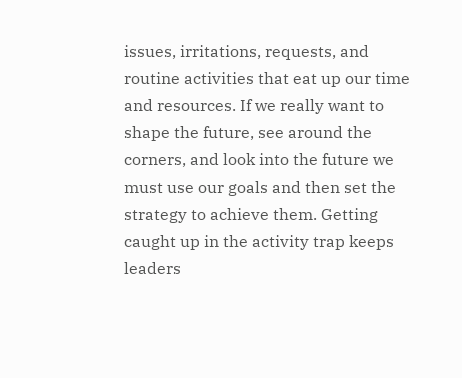issues, irritations, requests, and routine activities that eat up our time and resources. If we really want to shape the future, see around the corners, and look into the future we must use our goals and then set the strategy to achieve them. Getting caught up in the activity trap keeps leaders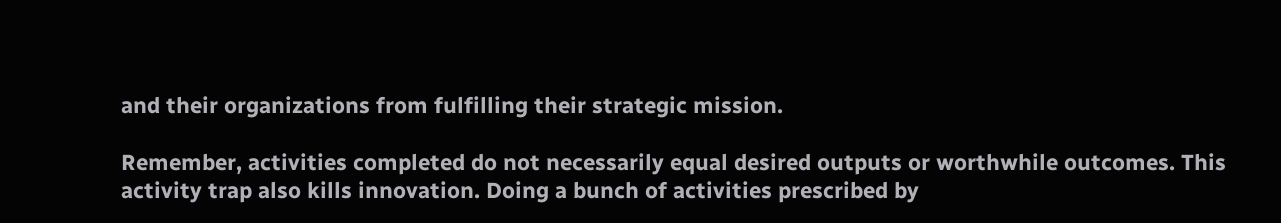and their organizations from fulfilling their strategic mission.

Remember, activities completed do not necessarily equal desired outputs or worthwhile outcomes. This activity trap also kills innovation. Doing a bunch of activities prescribed by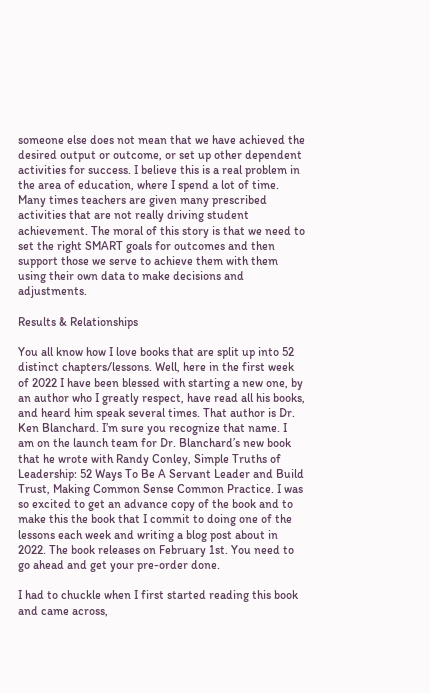someone else does not mean that we have achieved the desired output or outcome, or set up other dependent activities for success. I believe this is a real problem in the area of education, where I spend a lot of time. Many times teachers are given many prescribed activities that are not really driving student achievement. The moral of this story is that we need to set the right SMART goals for outcomes and then support those we serve to achieve them with them using their own data to make decisions and adjustments.

Results & Relationships

You all know how I love books that are split up into 52 distinct chapters/lessons. Well, here in the first week of 2022 I have been blessed with starting a new one, by an author who I greatly respect, have read all his books, and heard him speak several times. That author is Dr. Ken Blanchard. I’m sure you recognize that name. I am on the launch team for Dr. Blanchard’s new book that he wrote with Randy Conley, Simple Truths of Leadership: 52 Ways To Be A Servant Leader and Build Trust, Making Common Sense Common Practice. I was so excited to get an advance copy of the book and to make this the book that I commit to doing one of the lessons each week and writing a blog post about in 2022. The book releases on February 1st. You need to go ahead and get your pre-order done.

I had to chuckle when I first started reading this book and came across,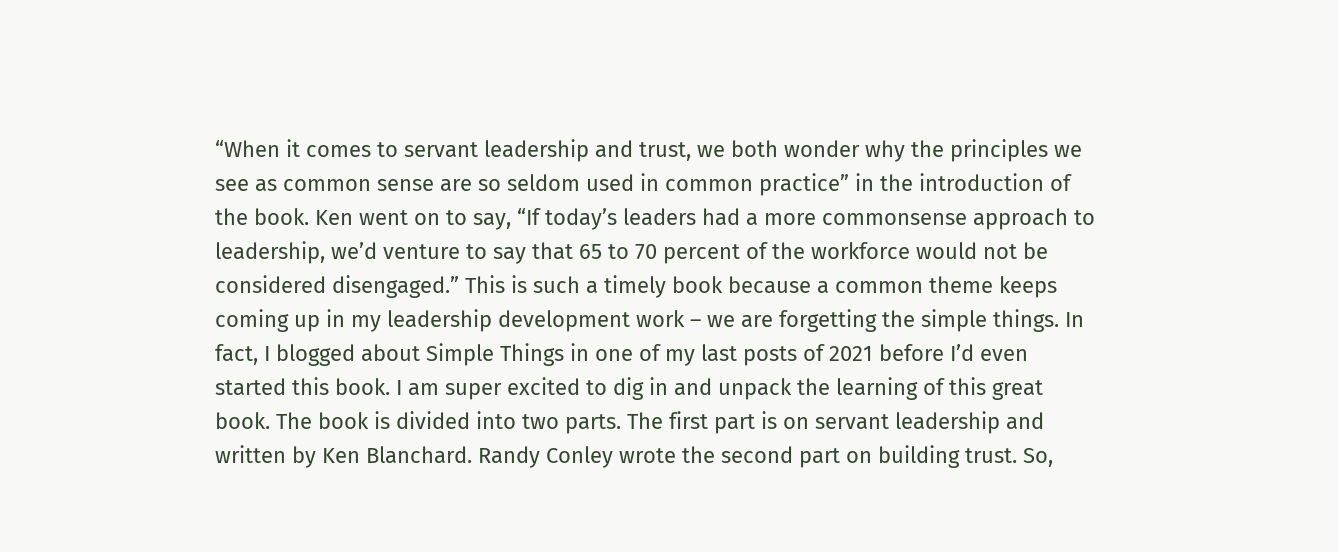“When it comes to servant leadership and trust, we both wonder why the principles we see as common sense are so seldom used in common practice” in the introduction of the book. Ken went on to say, “If today’s leaders had a more commonsense approach to leadership, we’d venture to say that 65 to 70 percent of the workforce would not be considered disengaged.” This is such a timely book because a common theme keeps coming up in my leadership development work – we are forgetting the simple things. In fact, I blogged about Simple Things in one of my last posts of 2021 before I’d even started this book. I am super excited to dig in and unpack the learning of this great book. The book is divided into two parts. The first part is on servant leadership and written by Ken Blanchard. Randy Conley wrote the second part on building trust. So,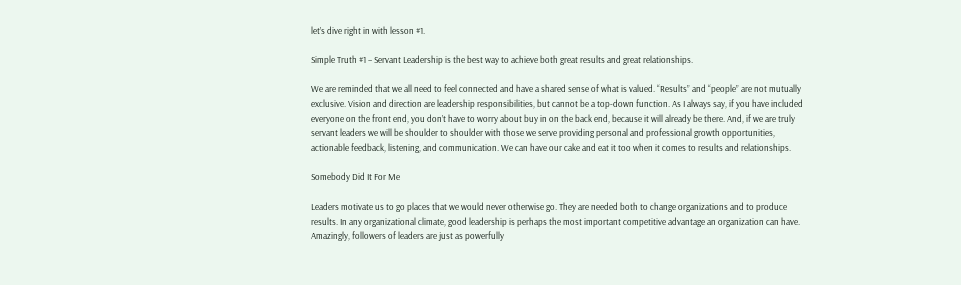let’s dive right in with lesson #1.

Simple Truth #1 – Servant Leadership is the best way to achieve both great results and great relationships.

We are reminded that we all need to feel connected and have a shared sense of what is valued. “Results” and “people” are not mutually exclusive. Vision and direction are leadership responsibilities, but cannot be a top-down function. As I always say, if you have included everyone on the front end, you don’t have to worry about buy in on the back end, because it will already be there. And, if we are truly servant leaders we will be shoulder to shoulder with those we serve providing personal and professional growth opportunities, actionable feedback, listening, and communication. We can have our cake and eat it too when it comes to results and relationships.

Somebody Did It For Me

Leaders motivate us to go places that we would never otherwise go. They are needed both to change organizations and to produce results. In any organizational climate, good leadership is perhaps the most important competitive advantage an organization can have. Amazingly, followers of leaders are just as powerfully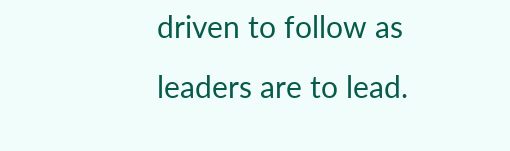driven to follow as leaders are to lead.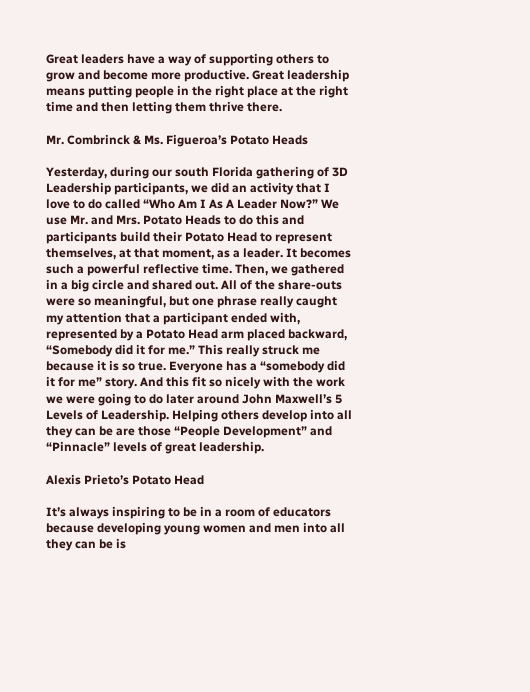Great leaders have a way of supporting others to grow and become more productive. Great leadership means putting people in the right place at the right time and then letting them thrive there.

Mr. Combrinck & Ms. Figueroa’s Potato Heads

Yesterday, during our south Florida gathering of 3D Leadership participants, we did an activity that I love to do called “Who Am I As A Leader Now?” We use Mr. and Mrs. Potato Heads to do this and participants build their Potato Head to represent themselves, at that moment, as a leader. It becomes such a powerful reflective time. Then, we gathered in a big circle and shared out. All of the share-outs were so meaningful, but one phrase really caught my attention that a participant ended with, represented by a Potato Head arm placed backward, “Somebody did it for me.” This really struck me because it is so true. Everyone has a “somebody did it for me” story. And this fit so nicely with the work we were going to do later around John Maxwell’s 5 Levels of Leadership. Helping others develop into all they can be are those “People Development” and “Pinnacle” levels of great leadership.

Alexis Prieto’s Potato Head

It’s always inspiring to be in a room of educators because developing young women and men into all they can be is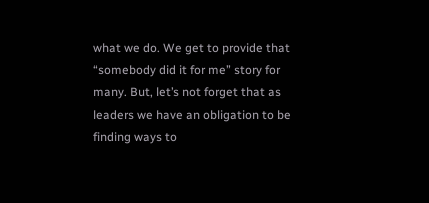what we do. We get to provide that “somebody did it for me” story for many. But, let’s not forget that as leaders we have an obligation to be finding ways to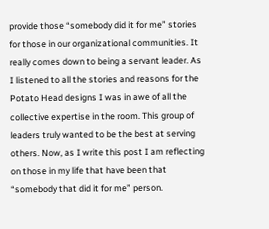provide those “somebody did it for me” stories for those in our organizational communities. It really comes down to being a servant leader. As I listened to all the stories and reasons for the Potato Head designs I was in awe of all the collective expertise in the room. This group of leaders truly wanted to be the best at serving others. Now, as I write this post I am reflecting on those in my life that have been that “somebody that did it for me” person.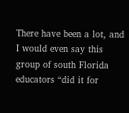There have been a lot, and I would even say this group of south Florida educators “did it for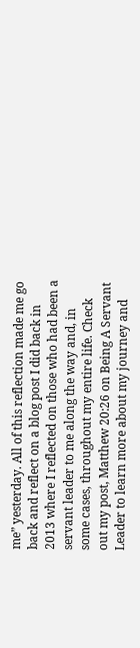me” yesterday. All of this reflection made me go back and reflect on a blog post I did back in 2013 where I reflected on those who had been a servant leader to me along the way and, in some cases, throughout my entire life. Check out my post, Matthew 20:26 on Being A Servant Leader to learn more about my journey and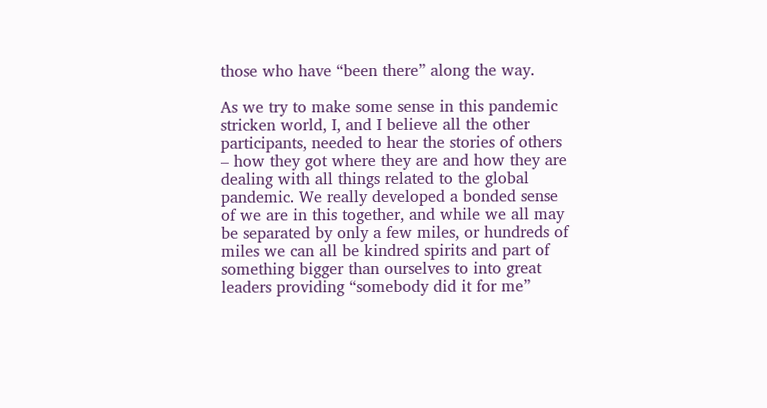those who have “been there” along the way.

As we try to make some sense in this pandemic stricken world, I, and I believe all the other participants, needed to hear the stories of others – how they got where they are and how they are dealing with all things related to the global pandemic. We really developed a bonded sense of we are in this together, and while we all may be separated by only a few miles, or hundreds of miles we can all be kindred spirits and part of something bigger than ourselves to into great leaders providing “somebody did it for me”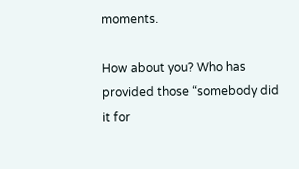moments.

How about you? Who has provided those “somebody did it for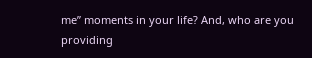me” moments in your life? And, who are you providing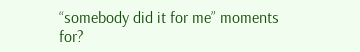“somebody did it for me” moments for?